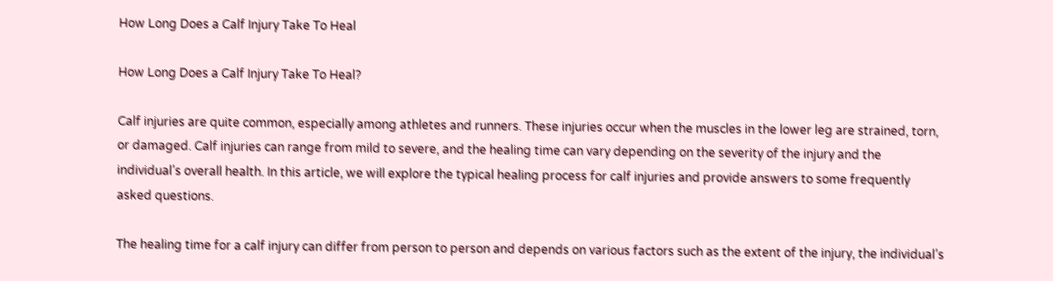How Long Does a Calf Injury Take To Heal

How Long Does a Calf Injury Take To Heal?

Calf injuries are quite common, especially among athletes and runners. These injuries occur when the muscles in the lower leg are strained, torn, or damaged. Calf injuries can range from mild to severe, and the healing time can vary depending on the severity of the injury and the individual’s overall health. In this article, we will explore the typical healing process for calf injuries and provide answers to some frequently asked questions.

The healing time for a calf injury can differ from person to person and depends on various factors such as the extent of the injury, the individual’s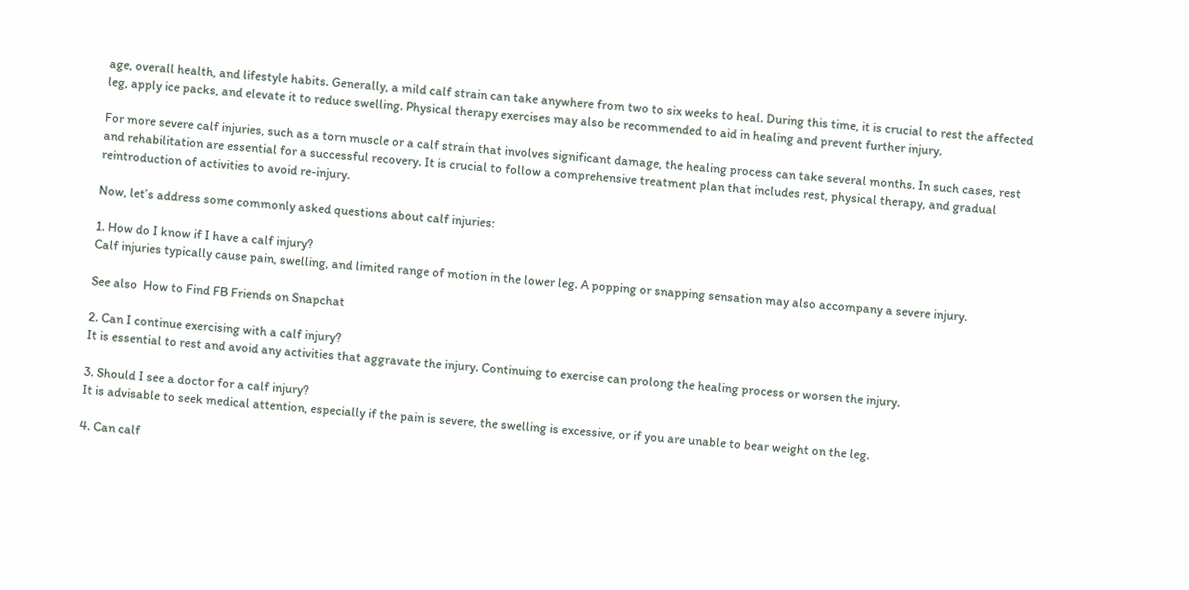age, overall health, and lifestyle habits. Generally, a mild calf strain can take anywhere from two to six weeks to heal. During this time, it is crucial to rest the affected leg, apply ice packs, and elevate it to reduce swelling. Physical therapy exercises may also be recommended to aid in healing and prevent further injury.

For more severe calf injuries, such as a torn muscle or a calf strain that involves significant damage, the healing process can take several months. In such cases, rest and rehabilitation are essential for a successful recovery. It is crucial to follow a comprehensive treatment plan that includes rest, physical therapy, and gradual reintroduction of activities to avoid re-injury.

Now, let’s address some commonly asked questions about calf injuries:

1. How do I know if I have a calf injury?
Calf injuries typically cause pain, swelling, and limited range of motion in the lower leg. A popping or snapping sensation may also accompany a severe injury.

See also  How to Find FB Friends on Snapchat

2. Can I continue exercising with a calf injury?
It is essential to rest and avoid any activities that aggravate the injury. Continuing to exercise can prolong the healing process or worsen the injury.

3. Should I see a doctor for a calf injury?
It is advisable to seek medical attention, especially if the pain is severe, the swelling is excessive, or if you are unable to bear weight on the leg.

4. Can calf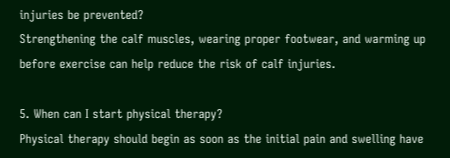injuries be prevented?
Strengthening the calf muscles, wearing proper footwear, and warming up before exercise can help reduce the risk of calf injuries.

5. When can I start physical therapy?
Physical therapy should begin as soon as the initial pain and swelling have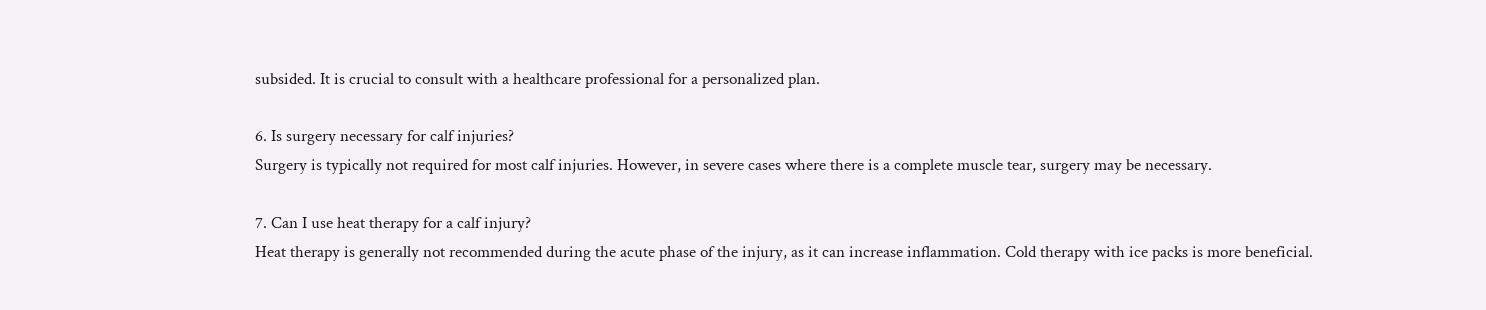subsided. It is crucial to consult with a healthcare professional for a personalized plan.

6. Is surgery necessary for calf injuries?
Surgery is typically not required for most calf injuries. However, in severe cases where there is a complete muscle tear, surgery may be necessary.

7. Can I use heat therapy for a calf injury?
Heat therapy is generally not recommended during the acute phase of the injury, as it can increase inflammation. Cold therapy with ice packs is more beneficial.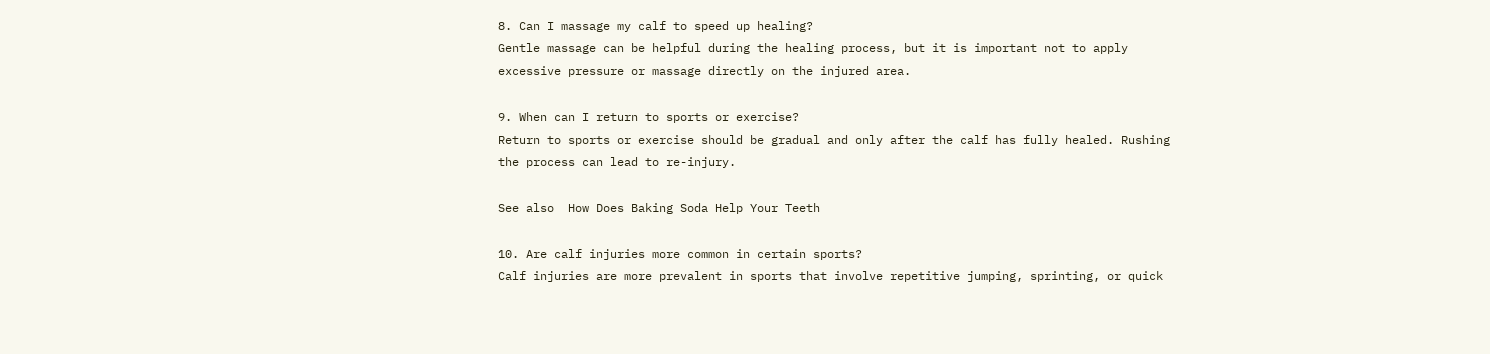8. Can I massage my calf to speed up healing?
Gentle massage can be helpful during the healing process, but it is important not to apply excessive pressure or massage directly on the injured area.

9. When can I return to sports or exercise?
Return to sports or exercise should be gradual and only after the calf has fully healed. Rushing the process can lead to re-injury.

See also  How Does Baking Soda Help Your Teeth

10. Are calf injuries more common in certain sports?
Calf injuries are more prevalent in sports that involve repetitive jumping, sprinting, or quick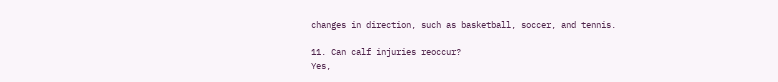changes in direction, such as basketball, soccer, and tennis.

11. Can calf injuries reoccur?
Yes,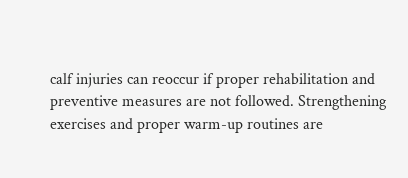calf injuries can reoccur if proper rehabilitation and preventive measures are not followed. Strengthening exercises and proper warm-up routines are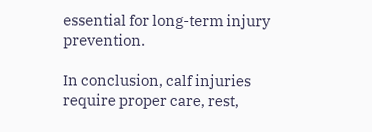essential for long-term injury prevention.

In conclusion, calf injuries require proper care, rest,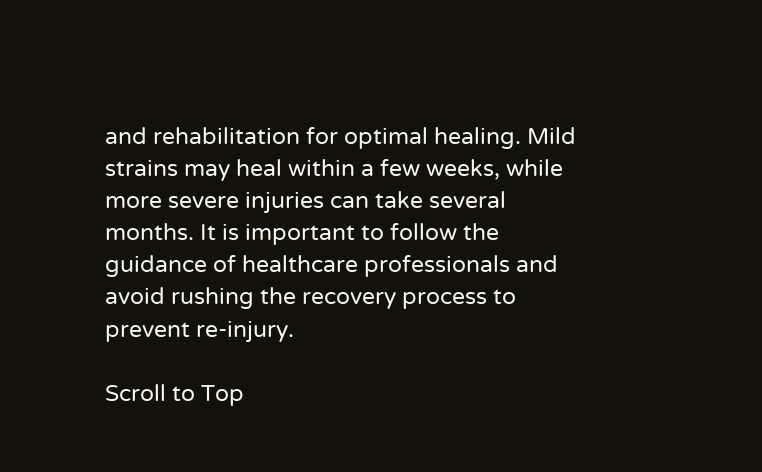and rehabilitation for optimal healing. Mild strains may heal within a few weeks, while more severe injuries can take several months. It is important to follow the guidance of healthcare professionals and avoid rushing the recovery process to prevent re-injury.

Scroll to Top